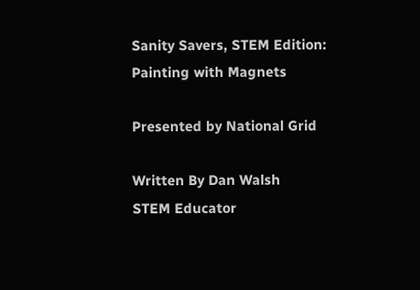Sanity Savers, STEM Edition: Painting with Magnets

Presented by National Grid

Written By Dan Walsh
STEM Educator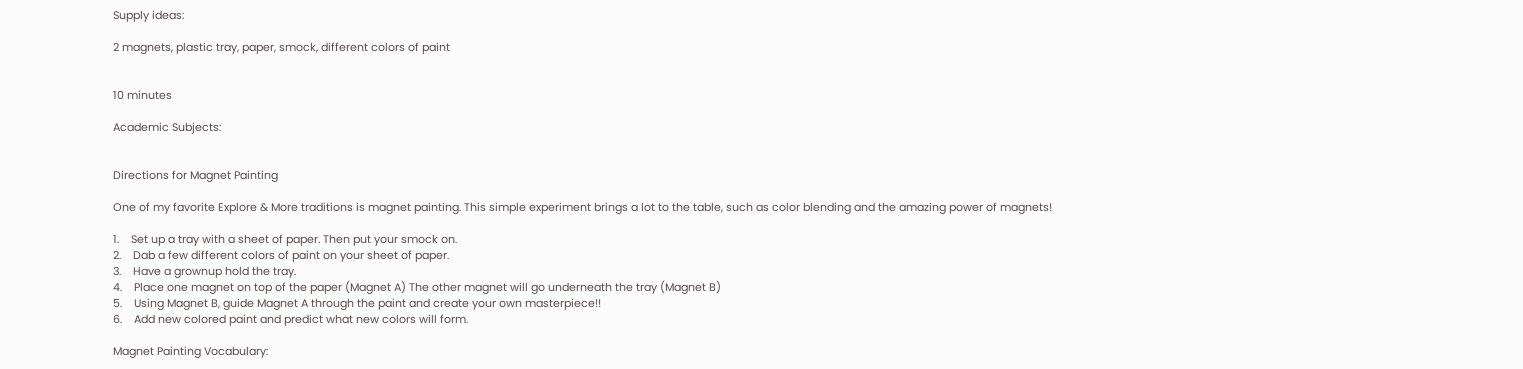Supply ideas:

2 magnets, plastic tray, paper, smock, different colors of paint


10 minutes

Academic Subjects:


Directions for Magnet Painting

One of my favorite Explore & More traditions is magnet painting. This simple experiment brings a lot to the table, such as color blending and the amazing power of magnets!

1.    Set up a tray with a sheet of paper. Then put your smock on.
2.    Dab a few different colors of paint on your sheet of paper.
3.    Have a grownup hold the tray.
4.    Place one magnet on top of the paper (Magnet A) The other magnet will go underneath the tray (Magnet B)
5.    Using Magnet B, guide Magnet A through the paint and create your own masterpiece!!
6.    Add new colored paint and predict what new colors will form.

Magnet Painting Vocabulary: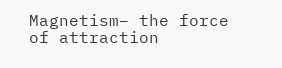Magnetism– the force of attraction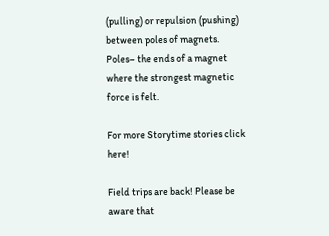(pulling) or repulsion (pushing) between poles of magnets.
Poles– the ends of a magnet where the strongest magnetic force is felt.

For more Storytime stories click here!

Field trips are back! Please be aware that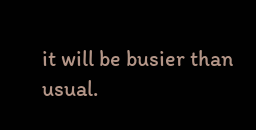it will be busier than usual.